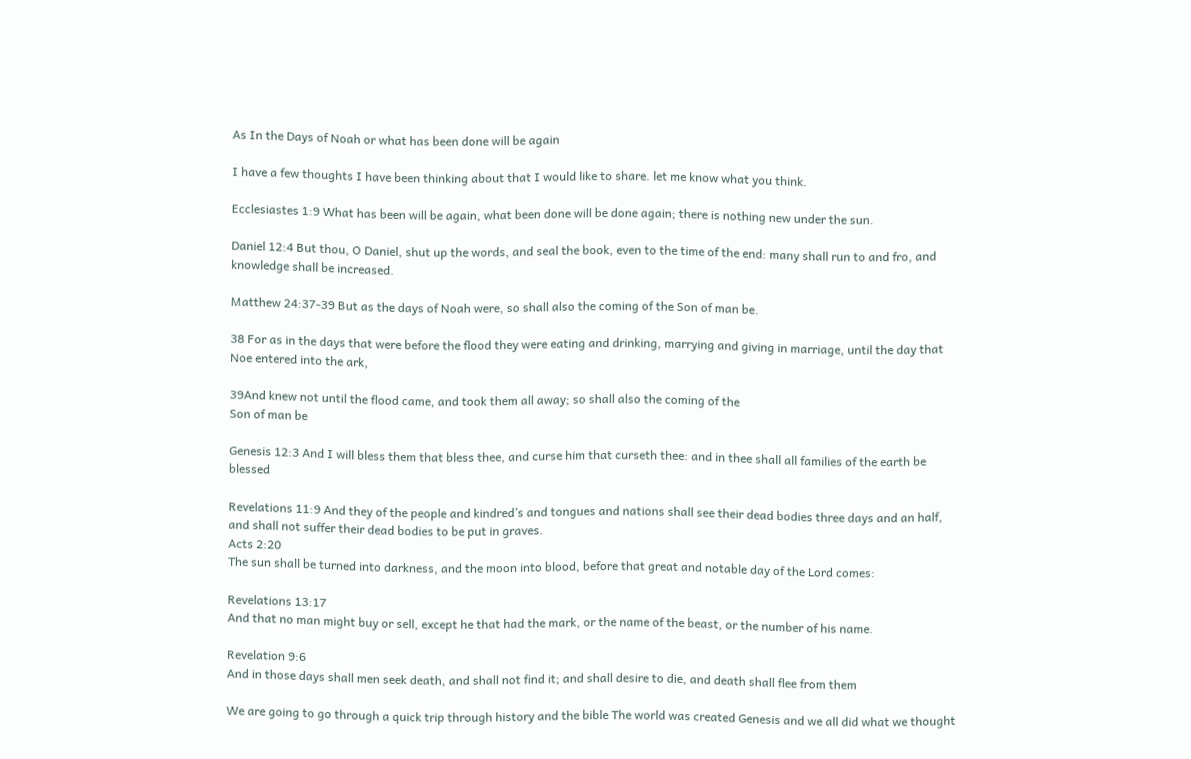As In the Days of Noah or what has been done will be again

I have a few thoughts I have been thinking about that I would like to share. let me know what you think.

Ecclesiastes 1:9 What has been will be again, what been done will be done again; there is nothing new under the sun.

Daniel 12:4 But thou, O Daniel, shut up the words, and seal the book, even to the time of the end: many shall run to and fro, and knowledge shall be increased.

Matthew 24:37-39 But as the days of Noah were, so shall also the coming of the Son of man be.

38 For as in the days that were before the flood they were eating and drinking, marrying and giving in marriage, until the day that Noe entered into the ark,

39And knew not until the flood came, and took them all away; so shall also the coming of the
Son of man be

Genesis 12:3 And I will bless them that bless thee, and curse him that curseth thee: and in thee shall all families of the earth be blessed

Revelations 11:9 And they of the people and kindred’s and tongues and nations shall see their dead bodies three days and an half, and shall not suffer their dead bodies to be put in graves.
Acts 2:20
The sun shall be turned into darkness, and the moon into blood, before that great and notable day of the Lord comes:

Revelations 13:17
And that no man might buy or sell, except he that had the mark, or the name of the beast, or the number of his name.

Revelation 9:6
And in those days shall men seek death, and shall not find it; and shall desire to die, and death shall flee from them

We are going to go through a quick trip through history and the bible The world was created Genesis and we all did what we thought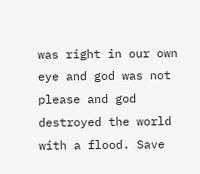was right in our own eye and god was not please and god destroyed the world with a flood. Save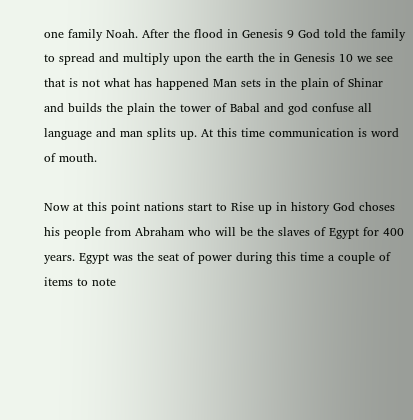one family Noah. After the flood in Genesis 9 God told the family to spread and multiply upon the earth the in Genesis 10 we see that is not what has happened Man sets in the plain of Shinar and builds the plain the tower of Babal and god confuse all language and man splits up. At this time communication is word of mouth.

Now at this point nations start to Rise up in history God choses his people from Abraham who will be the slaves of Egypt for 400 years. Egypt was the seat of power during this time a couple of items to note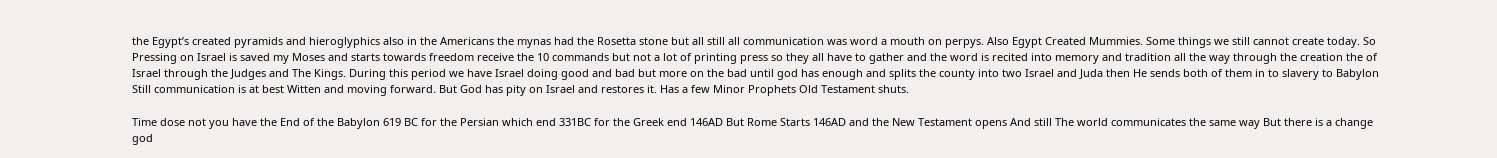the Egypt’s created pyramids and hieroglyphics also in the Americans the mynas had the Rosetta stone but all still all communication was word a mouth on perpys. Also Egypt Created Mummies. Some things we still cannot create today. So Pressing on Israel is saved my Moses and starts towards freedom receive the 10 commands but not a lot of printing press so they all have to gather and the word is recited into memory and tradition all the way through the creation the of Israel through the Judges and The Kings. During this period we have Israel doing good and bad but more on the bad until god has enough and splits the county into two Israel and Juda then He sends both of them in to slavery to Babylon Still communication is at best Witten and moving forward. But God has pity on Israel and restores it. Has a few Minor Prophets Old Testament shuts.

Time dose not you have the End of the Babylon 619 BC for the Persian which end 331BC for the Greek end 146AD But Rome Starts 146AD and the New Testament opens And still The world communicates the same way But there is a change god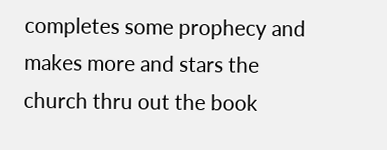completes some prophecy and makes more and stars the church thru out the book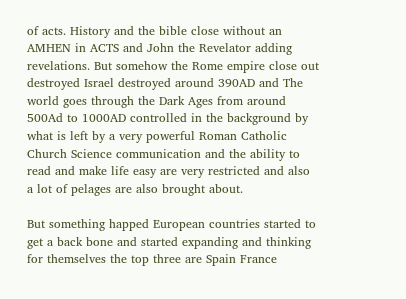of acts. History and the bible close without an AMHEN in ACTS and John the Revelator adding revelations. But somehow the Rome empire close out destroyed Israel destroyed around 390AD and The world goes through the Dark Ages from around 500Ad to 1000AD controlled in the background by what is left by a very powerful Roman Catholic Church Science communication and the ability to read and make life easy are very restricted and also a lot of pelages are also brought about.

But something happed European countries started to get a back bone and started expanding and thinking for themselves the top three are Spain France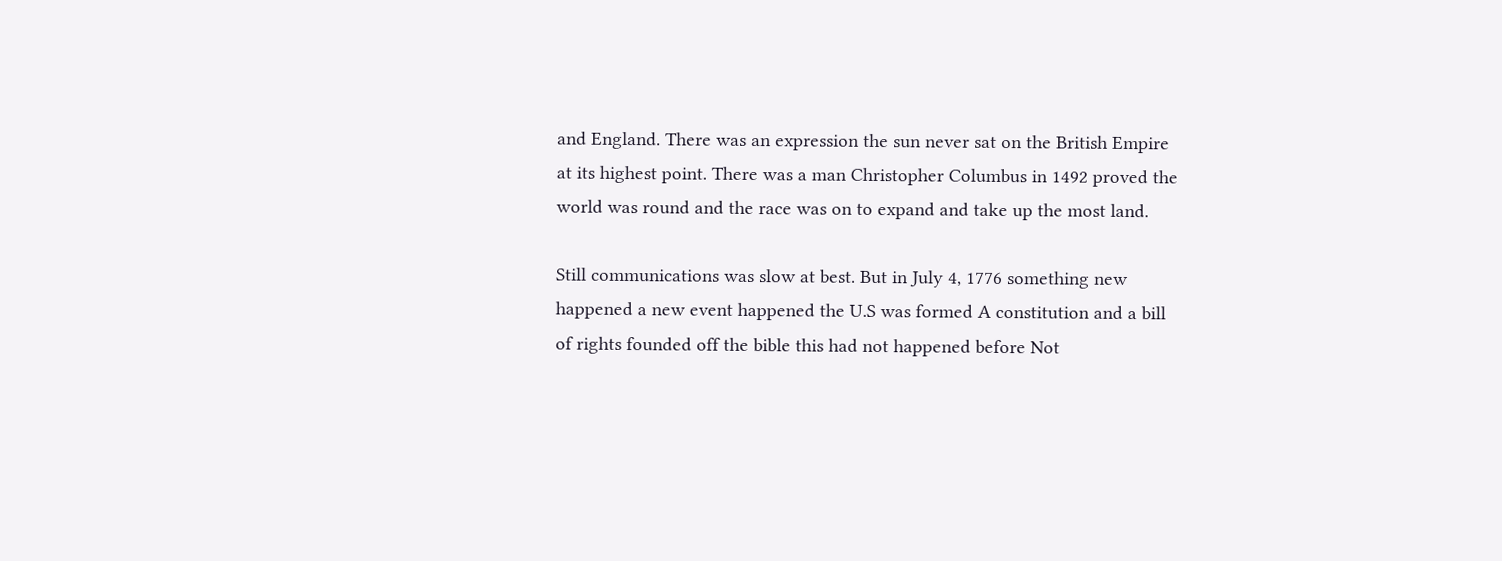and England. There was an expression the sun never sat on the British Empire at its highest point. There was a man Christopher Columbus in 1492 proved the world was round and the race was on to expand and take up the most land.

Still communications was slow at best. But in July 4, 1776 something new happened a new event happened the U.S was formed A constitution and a bill of rights founded off the bible this had not happened before Not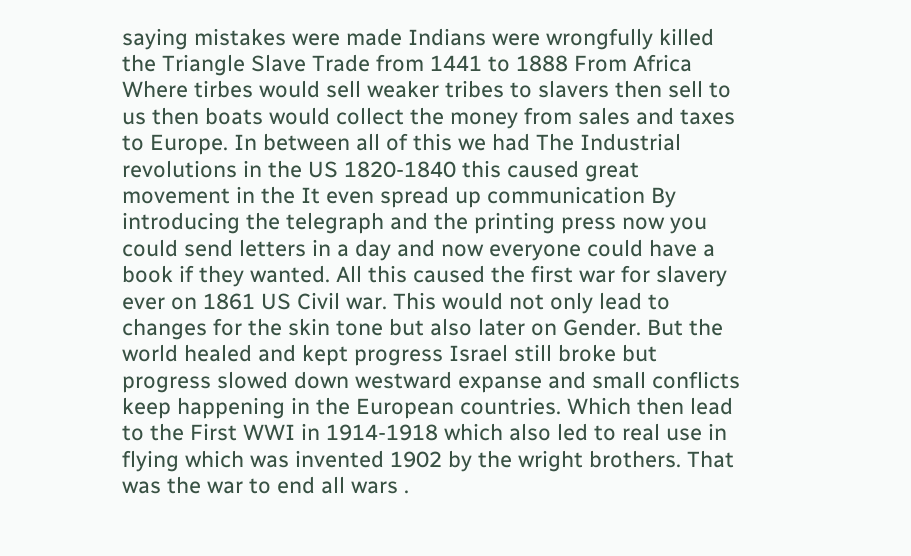saying mistakes were made Indians were wrongfully killed the Triangle Slave Trade from 1441 to 1888 From Africa Where tirbes would sell weaker tribes to slavers then sell to us then boats would collect the money from sales and taxes to Europe. In between all of this we had The Industrial revolutions in the US 1820-1840 this caused great movement in the It even spread up communication By introducing the telegraph and the printing press now you could send letters in a day and now everyone could have a book if they wanted. All this caused the first war for slavery ever on 1861 US Civil war. This would not only lead to changes for the skin tone but also later on Gender. But the world healed and kept progress Israel still broke but progress slowed down westward expanse and small conflicts keep happening in the European countries. Which then lead to the First WWI in 1914-1918 which also led to real use in flying which was invented 1902 by the wright brothers. That was the war to end all wars .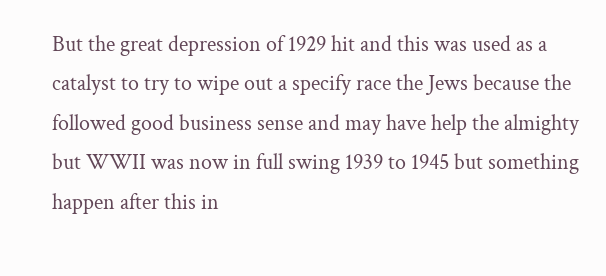But the great depression of 1929 hit and this was used as a catalyst to try to wipe out a specify race the Jews because the followed good business sense and may have help the almighty but WWII was now in full swing 1939 to 1945 but something happen after this in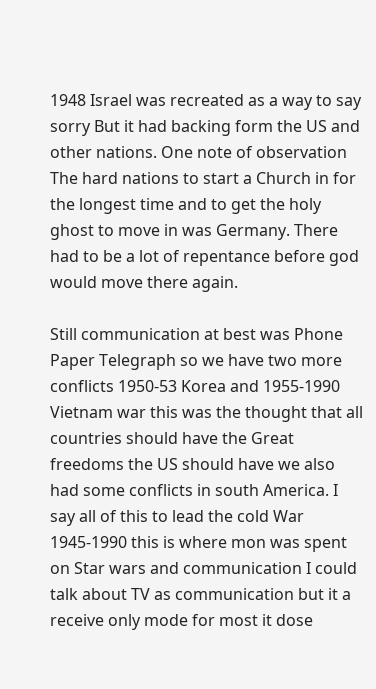1948 Israel was recreated as a way to say sorry But it had backing form the US and other nations. One note of observation The hard nations to start a Church in for the longest time and to get the holy ghost to move in was Germany. There had to be a lot of repentance before god would move there again.

Still communication at best was Phone Paper Telegraph so we have two more conflicts 1950-53 Korea and 1955-1990 Vietnam war this was the thought that all countries should have the Great freedoms the US should have we also had some conflicts in south America. I say all of this to lead the cold War 1945-1990 this is where mon was spent on Star wars and communication I could talk about TV as communication but it a receive only mode for most it dose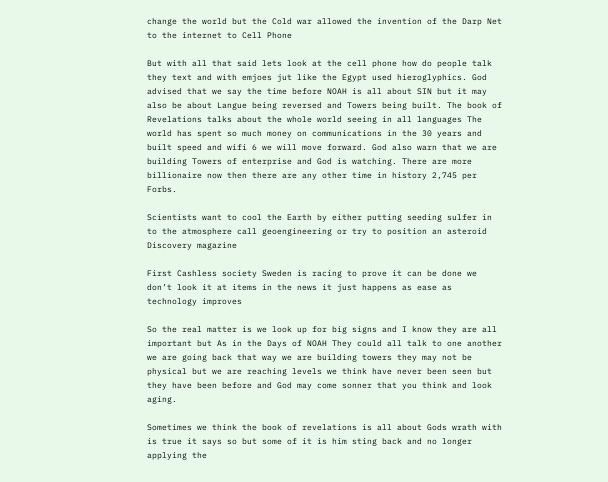change the world but the Cold war allowed the invention of the Darp Net to the internet to Cell Phone

But with all that said lets look at the cell phone how do people talk they text and with emjoes jut like the Egypt used hieroglyphics. God advised that we say the time before NOAH is all about SIN but it may also be about Langue being reversed and Towers being built. The book of Revelations talks about the whole world seeing in all languages The world has spent so much money on communications in the 30 years and built speed and wifi 6 we will move forward. God also warn that we are building Towers of enterprise and God is watching. There are more billionaire now then there are any other time in history 2,745 per Forbs.

Scientists want to cool the Earth by either putting seeding sulfer in to the atmosphere call geoengineering or try to position an asteroid Discovery magazine

First Cashless society Sweden is racing to prove it can be done we don’t look it at items in the news it just happens as ease as technology improves

So the real matter is we look up for big signs and I know they are all important but As in the Days of NOAH They could all talk to one another we are going back that way we are building towers they may not be physical but we are reaching levels we think have never been seen but they have been before and God may come sonner that you think and look aging.

Sometimes we think the book of revelations is all about Gods wrath with is true it says so but some of it is him sting back and no longer applying the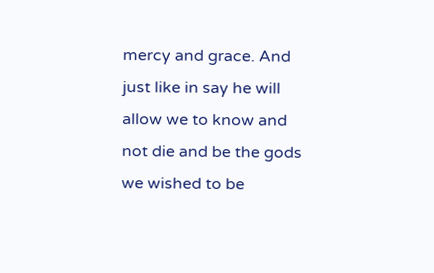mercy and grace. And just like in say he will allow we to know and not die and be the gods we wished to be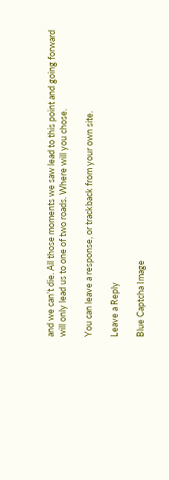and we can’t die. All those moments we saw lead to this point and going forward will only lead us to one of two roads. Where will you chose.

You can leave a response, or trackback from your own site.

Leave a Reply

Blue Captcha Image